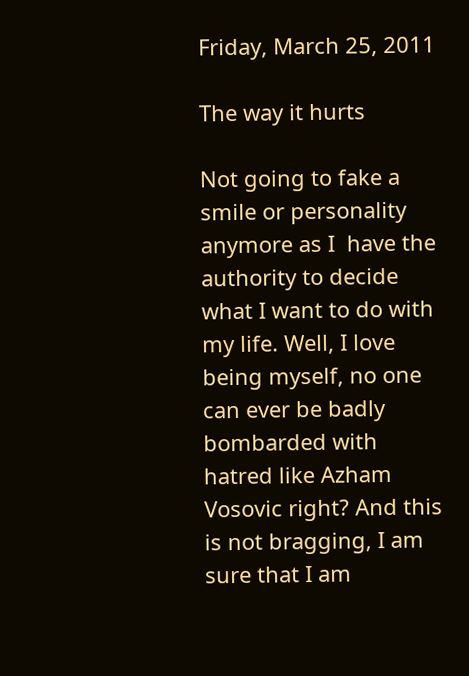Friday, March 25, 2011

The way it hurts

Not going to fake a smile or personality anymore as I  have the authority to decide what I want to do with my life. Well, I love being myself, no one can ever be badly bombarded with hatred like Azham Vosovic right? And this is not bragging, I am sure that I am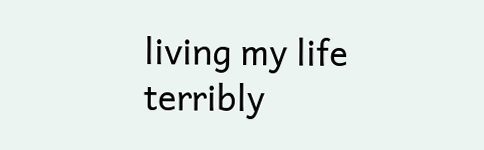living my life terribly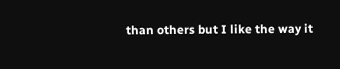than others but I like the way it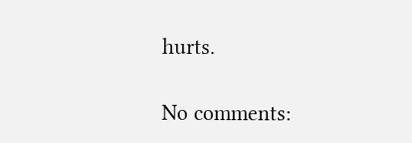hurts.

No comments: